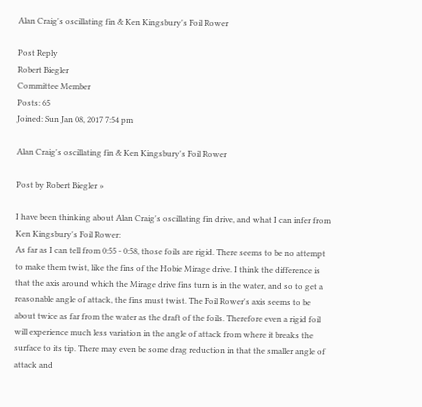Alan Craig's oscillating fin & Ken Kingsbury's Foil Rower

Post Reply
Robert Biegler
Committee Member
Posts: 65
Joined: Sun Jan 08, 2017 7:54 pm

Alan Craig's oscillating fin & Ken Kingsbury's Foil Rower

Post by Robert Biegler »

I have been thinking about Alan Craig's oscillating fin drive, and what I can infer from Ken Kingsbury's Foil Rower:
As far as I can tell from 0:55 - 0:58, those foils are rigid. There seems to be no attempt to make them twist, like the fins of the Hobie Mirage drive. I think the difference is that the axis around which the Mirage drive fins turn is in the water, and so to get a reasonable angle of attack, the fins must twist. The Foil Rower's axis seems to be about twice as far from the water as the draft of the foils. Therefore even a rigid foil will experience much less variation in the angle of attack from where it breaks the surface to its tip. There may even be some drag reduction in that the smaller angle of attack and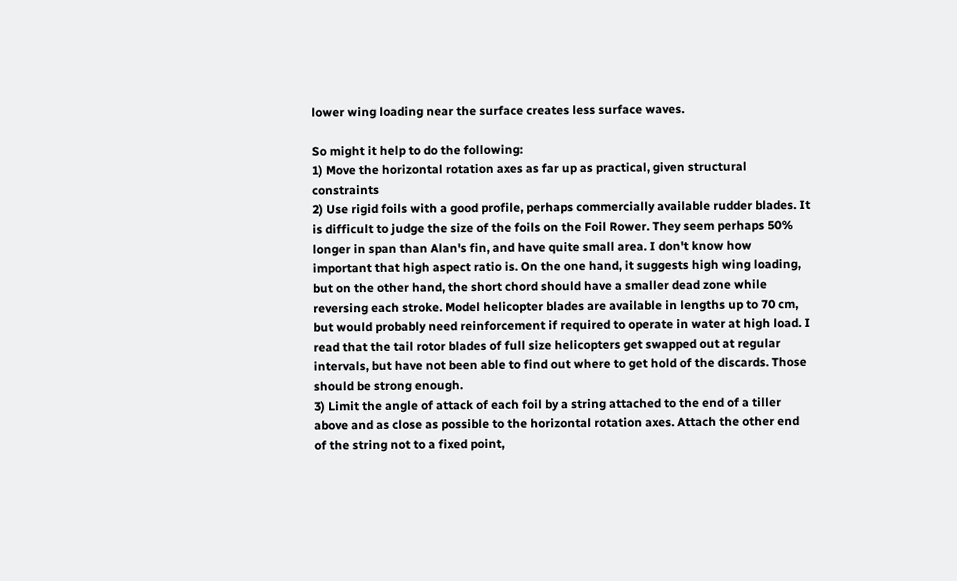lower wing loading near the surface creates less surface waves.

So might it help to do the following:
1) Move the horizontal rotation axes as far up as practical, given structural constraints
2) Use rigid foils with a good profile, perhaps commercially available rudder blades. It is difficult to judge the size of the foils on the Foil Rower. They seem perhaps 50% longer in span than Alan's fin, and have quite small area. I don't know how important that high aspect ratio is. On the one hand, it suggests high wing loading, but on the other hand, the short chord should have a smaller dead zone while reversing each stroke. Model helicopter blades are available in lengths up to 70 cm, but would probably need reinforcement if required to operate in water at high load. I read that the tail rotor blades of full size helicopters get swapped out at regular intervals, but have not been able to find out where to get hold of the discards. Those should be strong enough.
3) Limit the angle of attack of each foil by a string attached to the end of a tiller above and as close as possible to the horizontal rotation axes. Attach the other end of the string not to a fixed point,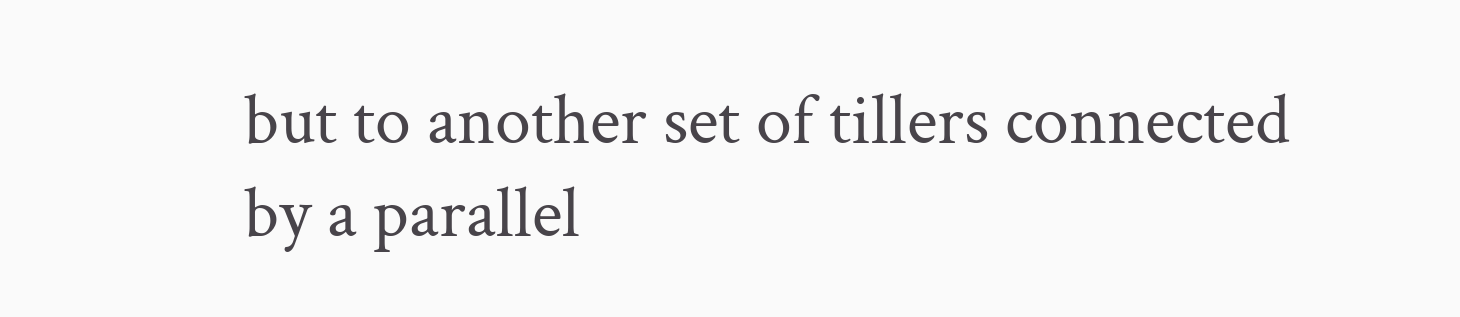but to another set of tillers connected by a parallel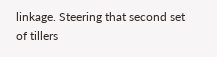linkage. Steering that second set of tillers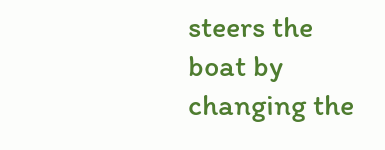steers the boat by changing the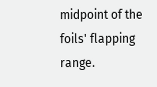midpoint of the foils' flapping range.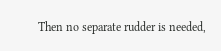Then no separate rudder is needed,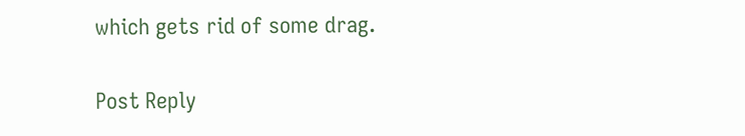which gets rid of some drag.

Post Reply